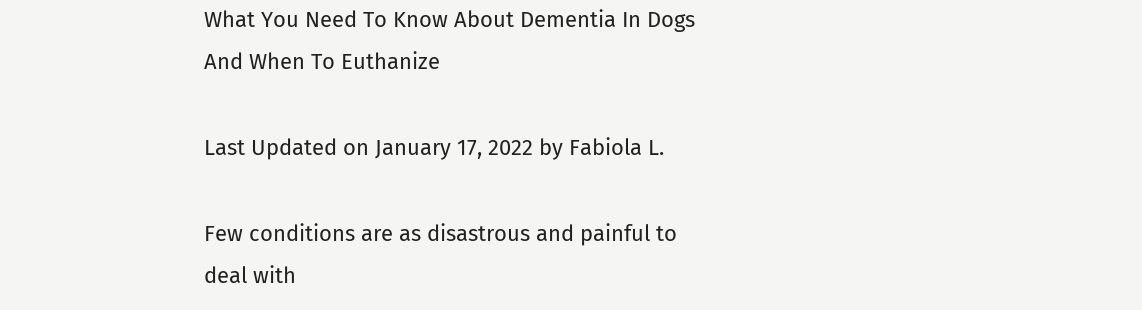What You Need To Know About Dementia In Dogs And When To Euthanize

Last Updated on January 17, 2022 by Fabiola L.

Few conditions are as disastrous and painful to deal with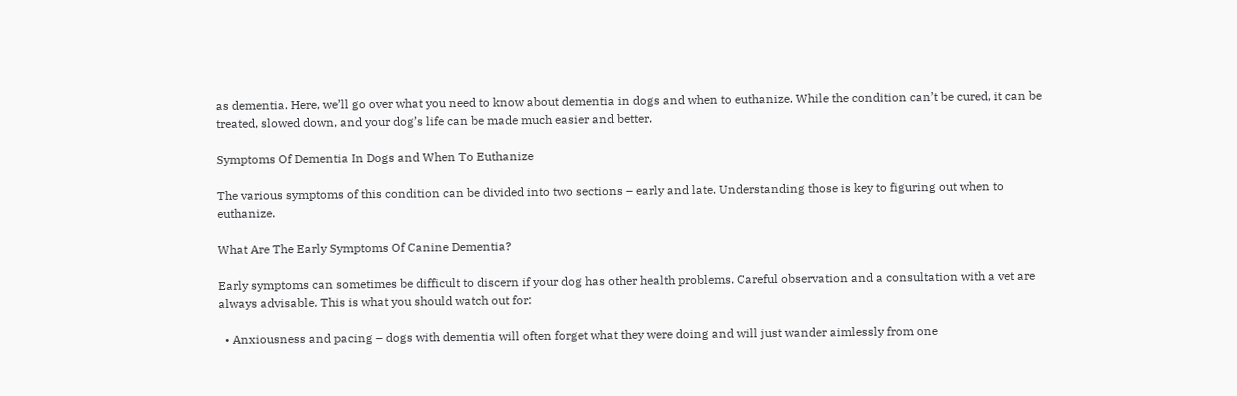as dementia. Here, we’ll go over what you need to know about dementia in dogs and when to euthanize. While the condition can’t be cured, it can be treated, slowed down, and your dog’s life can be made much easier and better.

Symptoms Of Dementia In Dogs and When To Euthanize

The various symptoms of this condition can be divided into two sections – early and late. Understanding those is key to figuring out when to euthanize.

What Are The Early Symptoms Of Canine Dementia?

Early symptoms can sometimes be difficult to discern if your dog has other health problems. Careful observation and a consultation with a vet are always advisable. This is what you should watch out for:

  • Anxiousness and pacing – dogs with dementia will often forget what they were doing and will just wander aimlessly from one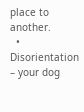place to another.
  • Disorientation – your dog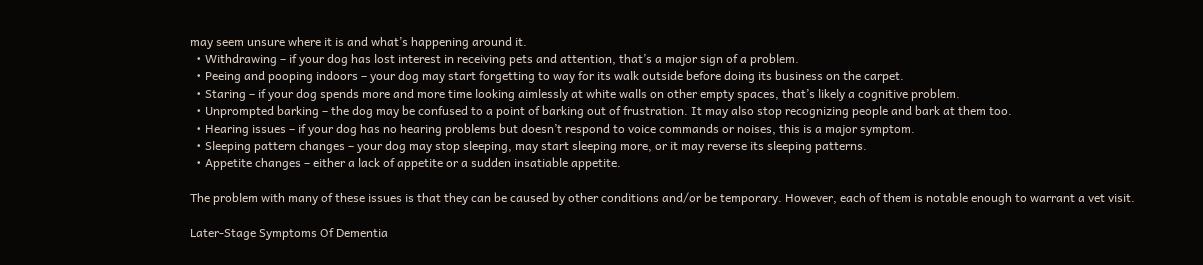may seem unsure where it is and what’s happening around it.
  • Withdrawing – if your dog has lost interest in receiving pets and attention, that’s a major sign of a problem.
  • Peeing and pooping indoors – your dog may start forgetting to way for its walk outside before doing its business on the carpet.
  • Staring – if your dog spends more and more time looking aimlessly at white walls on other empty spaces, that’s likely a cognitive problem.
  • Unprompted barking – the dog may be confused to a point of barking out of frustration. It may also stop recognizing people and bark at them too.
  • Hearing issues – if your dog has no hearing problems but doesn’t respond to voice commands or noises, this is a major symptom.
  • Sleeping pattern changes – your dog may stop sleeping, may start sleeping more, or it may reverse its sleeping patterns.
  • Appetite changes – either a lack of appetite or a sudden insatiable appetite.

The problem with many of these issues is that they can be caused by other conditions and/or be temporary. However, each of them is notable enough to warrant a vet visit.

Later-Stage Symptoms Of Dementia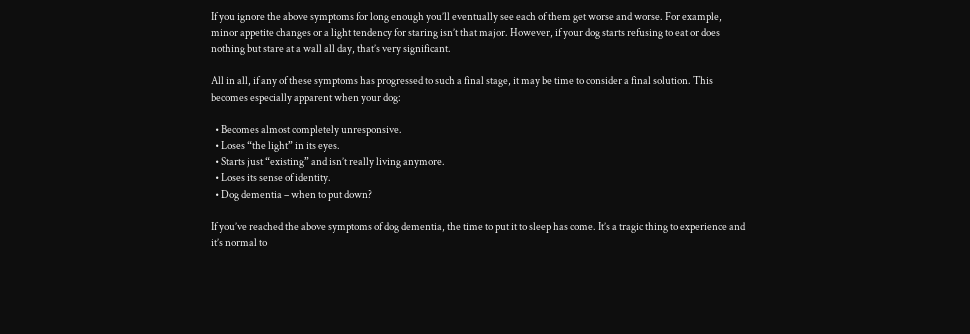If you ignore the above symptoms for long enough you’ll eventually see each of them get worse and worse. For example, minor appetite changes or a light tendency for staring isn’t that major. However, if your dog starts refusing to eat or does nothing but stare at a wall all day, that’s very significant.

All in all, if any of these symptoms has progressed to such a final stage, it may be time to consider a final solution. This becomes especially apparent when your dog:

  • Becomes almost completely unresponsive.
  • Loses “the light” in its eyes.
  • Starts just “existing” and isn’t really living anymore.
  • Loses its sense of identity.
  • Dog dementia – when to put down?

If you’ve reached the above symptoms of dog dementia, the time to put it to sleep has come. It’s a tragic thing to experience and it’s normal to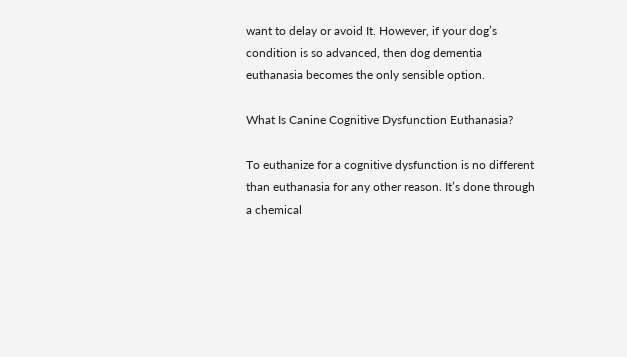want to delay or avoid It. However, if your dog’s condition is so advanced, then dog dementia euthanasia becomes the only sensible option.

What Is Canine Cognitive Dysfunction Euthanasia?

To euthanize for a cognitive dysfunction is no different than euthanasia for any other reason. It’s done through a chemical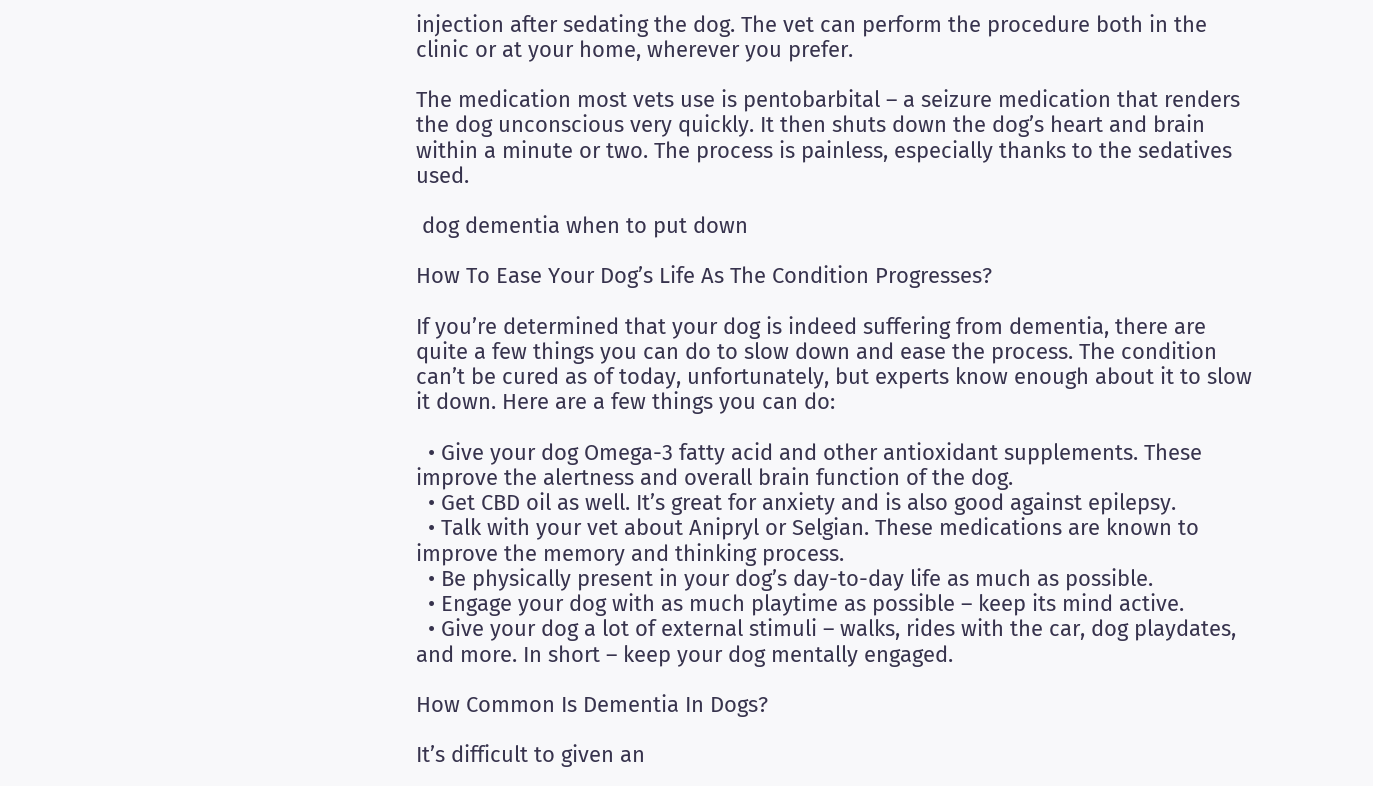injection after sedating the dog. The vet can perform the procedure both in the clinic or at your home, wherever you prefer.

The medication most vets use is pentobarbital – a seizure medication that renders the dog unconscious very quickly. It then shuts down the dog’s heart and brain within a minute or two. The process is painless, especially thanks to the sedatives used.

 dog dementia when to put down

How To Ease Your Dog’s Life As The Condition Progresses?

If you’re determined that your dog is indeed suffering from dementia, there are quite a few things you can do to slow down and ease the process. The condition can’t be cured as of today, unfortunately, but experts know enough about it to slow it down. Here are a few things you can do:

  • Give your dog Omega-3 fatty acid and other antioxidant supplements. These improve the alertness and overall brain function of the dog.
  • Get CBD oil as well. It’s great for anxiety and is also good against epilepsy.
  • Talk with your vet about Anipryl or Selgian. These medications are known to improve the memory and thinking process.
  • Be physically present in your dog’s day-to-day life as much as possible.
  • Engage your dog with as much playtime as possible – keep its mind active.
  • Give your dog a lot of external stimuli – walks, rides with the car, dog playdates, and more. In short – keep your dog mentally engaged.

How Common Is Dementia In Dogs?

It’s difficult to given an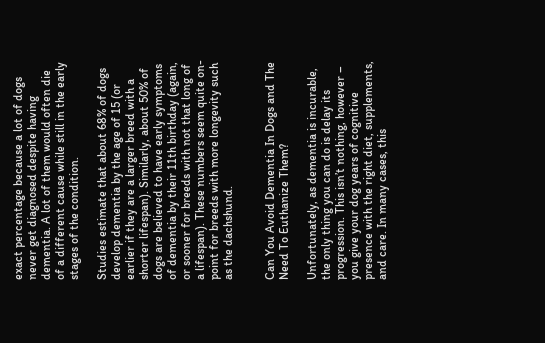exact percentage because a lot of dogs never get diagnosed despite having dementia. A lot of them would often die of a different cause while still in the early stages of the condition.

Studies estimate that about 68% of dogs develop dementia by the age of 15 (or earlier if they are a larger breed with a shorter lifespan). Similarly, about 50% of dogs are believed to have early symptoms of dementia by their 11th birthday (again, or sooner for breeds with not that long of a lifespan). These numbers seem quite on-point for breeds with more longevity such as the dachshund.


Can You Avoid Dementia In Dogs and The Need To Euthanize Them?

Unfortunately, as dementia is incurable, the only thing you can do is delay its progression. This isn’t nothing, however – you give your dog years of cognitive presence with the right diet, supplements, and care. In many cases, this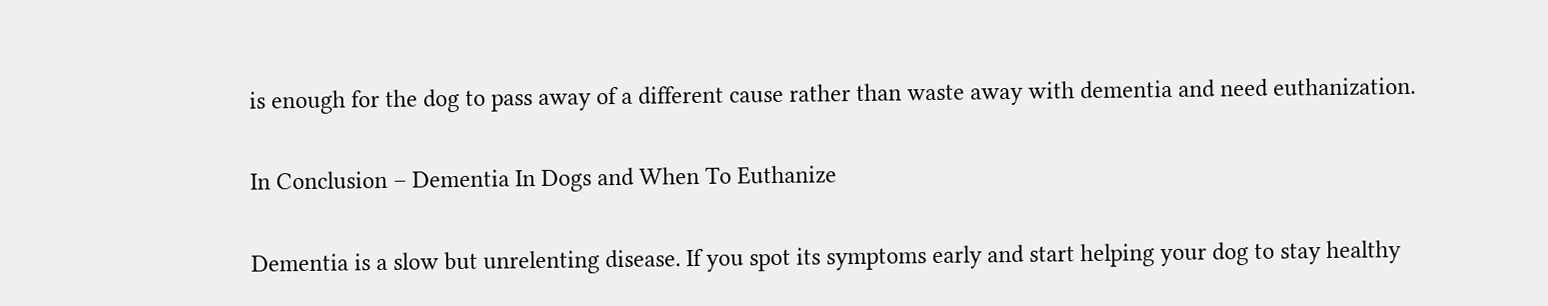is enough for the dog to pass away of a different cause rather than waste away with dementia and need euthanization.

In Conclusion – Dementia In Dogs and When To Euthanize

Dementia is a slow but unrelenting disease. If you spot its symptoms early and start helping your dog to stay healthy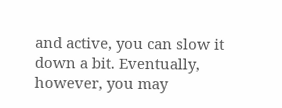and active, you can slow it down a bit. Eventually, however, you may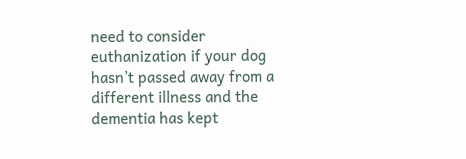need to consider euthanization if your dog hasn’t passed away from a different illness and the dementia has kept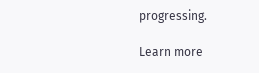progressing.

Learn more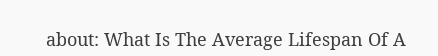about: What Is The Average Lifespan Of A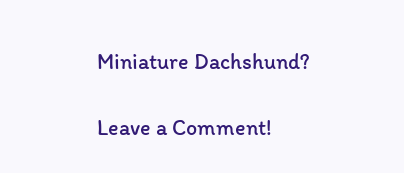Miniature Dachshund?

Leave a Comment!